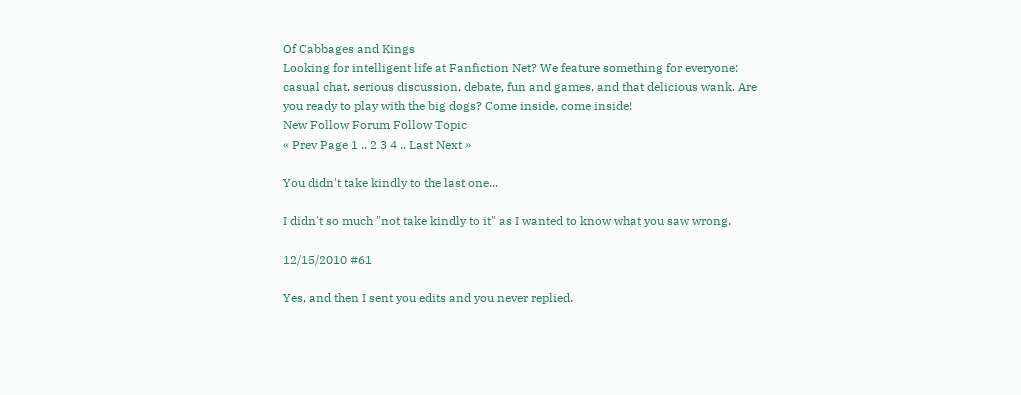Of Cabbages and Kings
Looking for intelligent life at Fanfiction Net? We feature something for everyone: casual chat, serious discussion, debate, fun and games, and that delicious wank. Are you ready to play with the big dogs? Come inside, come inside!
New Follow Forum Follow Topic
« Prev Page 1 .. 2 3 4 .. Last Next »

You didn't take kindly to the last one...

I didn't so much "not take kindly to it" as I wanted to know what you saw wrong.

12/15/2010 #61

Yes, and then I sent you edits and you never replied.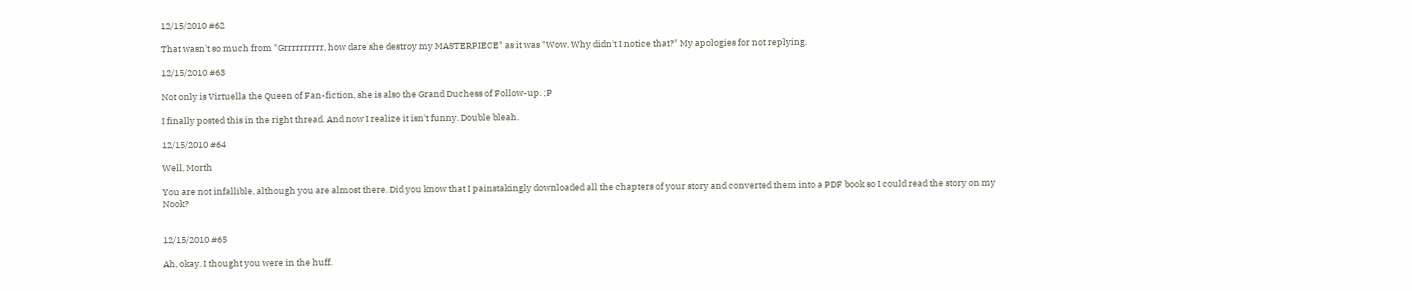12/15/2010 #62

That wasn't so much from "Grrrrrrrrrr, how dare she destroy my MASTERPIECE" as it was "Wow. Why didn't I notice that?" My apologies for not replying.

12/15/2010 #63

Not only is Virtuella the Queen of Fan-fiction, she is also the Grand Duchess of Follow-up. ;P

I finally posted this in the right thread. And now I realize it isn't funny. Double bleah.

12/15/2010 #64

Well, Morth

You are not infallible, although you are almost there. Did you know that I painstakingly downloaded all the chapters of your story and converted them into a PDF book so I could read the story on my Nook?


12/15/2010 #65

Ah, okay. I thought you were in the huff.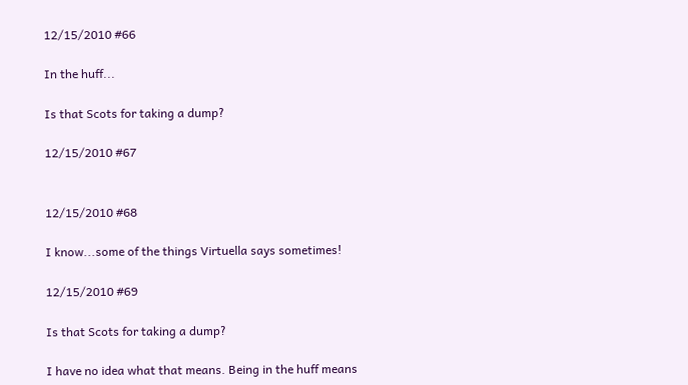12/15/2010 #66

In the huff...

Is that Scots for taking a dump?

12/15/2010 #67


12/15/2010 #68

I know...some of the things Virtuella says sometimes!

12/15/2010 #69

Is that Scots for taking a dump?

I have no idea what that means. Being in the huff means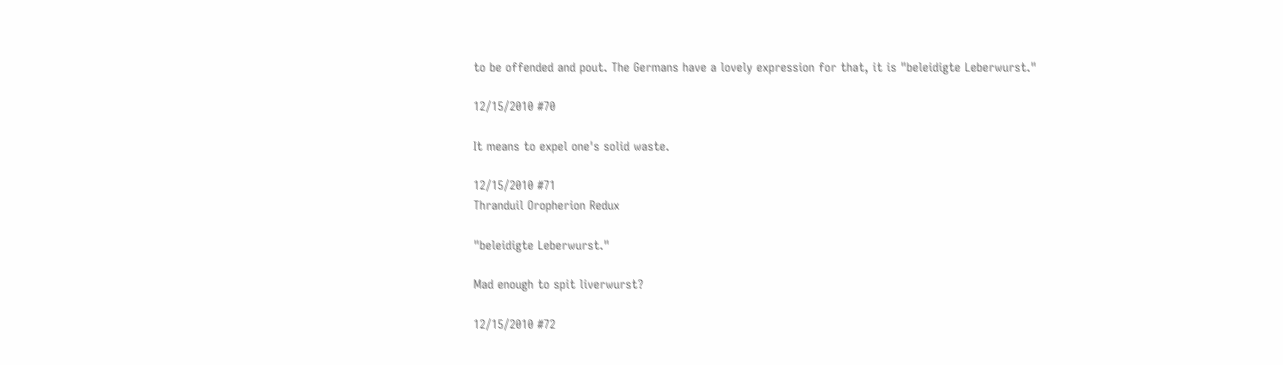to be offended and pout. The Germans have a lovely expression for that, it is "beleidigte Leberwurst."

12/15/2010 #70

It means to expel one's solid waste.

12/15/2010 #71
Thranduil Oropherion Redux

"beleidigte Leberwurst."

Mad enough to spit liverwurst?

12/15/2010 #72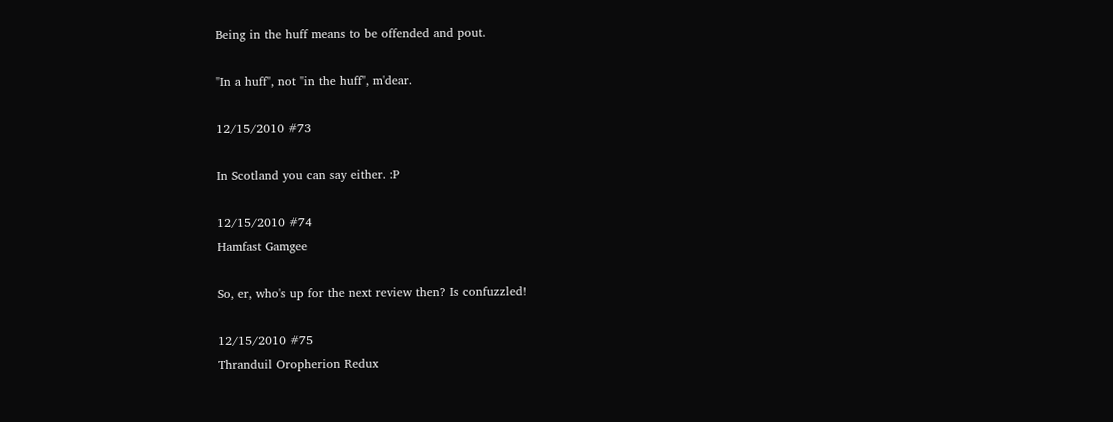Being in the huff means to be offended and pout.

"In a huff", not "in the huff", m'dear.

12/15/2010 #73

In Scotland you can say either. :P

12/15/2010 #74
Hamfast Gamgee

So, er, who's up for the next review then? Is confuzzled!

12/15/2010 #75
Thranduil Oropherion Redux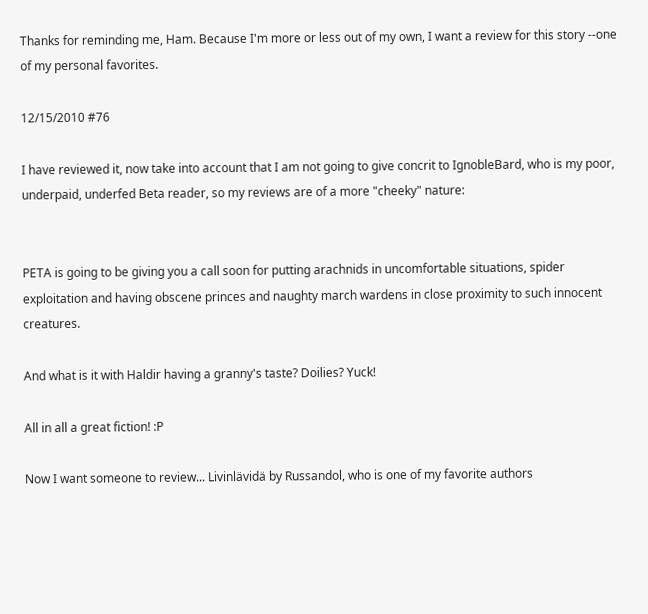Thanks for reminding me, Ham. Because I'm more or less out of my own, I want a review for this story --one of my personal favorites.

12/15/2010 #76

I have reviewed it, now take into account that I am not going to give concrit to IgnobleBard, who is my poor, underpaid, underfed Beta reader, so my reviews are of a more "cheeky" nature:


PETA is going to be giving you a call soon for putting arachnids in uncomfortable situations, spider exploitation and having obscene princes and naughty march wardens in close proximity to such innocent creatures.

And what is it with Haldir having a granny's taste? Doilies? Yuck!

All in all a great fiction! :P

Now I want someone to review... Livinlävidä by Russandol, who is one of my favorite authors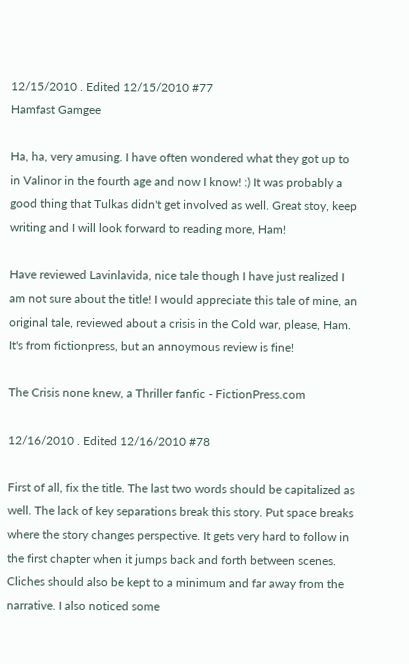12/15/2010 . Edited 12/15/2010 #77
Hamfast Gamgee

Ha, ha, very amusing. I have often wondered what they got up to in Valinor in the fourth age and now I know! :) It was probably a good thing that Tulkas didn't get involved as well. Great stoy, keep writing and I will look forward to reading more, Ham!

Have reviewed Lavinlavida, nice tale though I have just realized I am not sure about the title! I would appreciate this tale of mine, an original tale, reviewed about a crisis in the Cold war, please, Ham. It's from fictionpress, but an annoymous review is fine!

The Crisis none knew, a Thriller fanfic - FictionPress.com

12/16/2010 . Edited 12/16/2010 #78

First of all, fix the title. The last two words should be capitalized as well. The lack of key separations break this story. Put space breaks where the story changes perspective. It gets very hard to follow in the first chapter when it jumps back and forth between scenes. Cliches should also be kept to a minimum and far away from the narrative. I also noticed some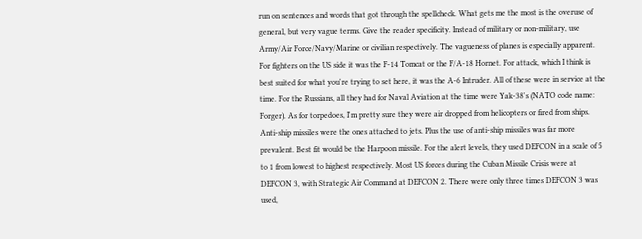run on sentences and words that got through the spellcheck. What gets me the most is the overuse of general, but very vague terms. Give the reader specificity. Instead of military or non-military, use Army/Air Force/Navy/Marine or civilian respectively. The vagueness of planes is especially apparent. For fighters on the US side it was the F-14 Tomcat or the F/A-18 Hornet. For attack, which I think is best suited for what you're trying to set here, it was the A-6 Intruder. All of these were in service at the time. For the Russians, all they had for Naval Aviation at the time were Yak-38's (NATO code name: Forger). As for torpedoes, I'm pretty sure they were air dropped from helicopters or fired from ships. Anti-ship missiles were the ones attached to jets. Plus the use of anti-ship missiles was far more prevalent. Best fit would be the Harpoon missile. For the alert levels, they used DEFCON in a scale of 5 to 1 from lowest to highest respectively. Most US forces during the Cuban Missile Crisis were at DEFCON 3, with Strategic Air Command at DEFCON 2. There were only three times DEFCON 3 was used,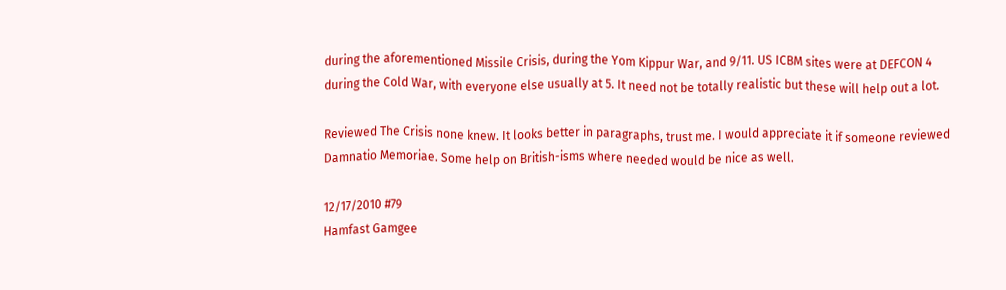during the aforementioned Missile Crisis, during the Yom Kippur War, and 9/11. US ICBM sites were at DEFCON 4 during the Cold War, with everyone else usually at 5. It need not be totally realistic but these will help out a lot.

Reviewed The Crisis none knew. It looks better in paragraphs, trust me. I would appreciate it if someone reviewed Damnatio Memoriae. Some help on British-isms where needed would be nice as well.

12/17/2010 #79
Hamfast Gamgee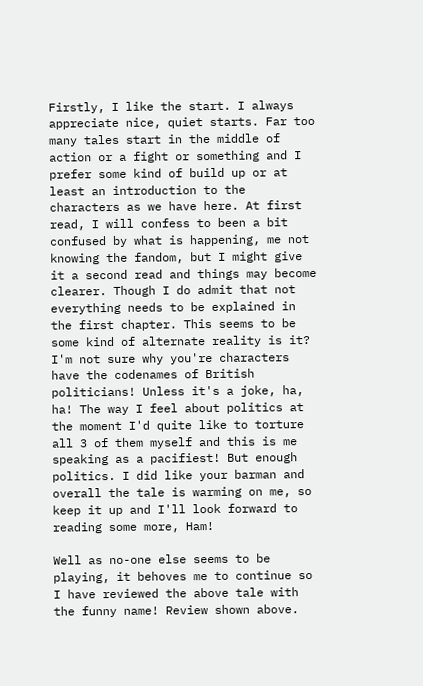Firstly, I like the start. I always appreciate nice, quiet starts. Far too many tales start in the middle of action or a fight or something and I prefer some kind of build up or at least an introduction to the characters as we have here. At first read, I will confess to been a bit confused by what is happening, me not knowing the fandom, but I might give it a second read and things may become clearer. Though I do admit that not everything needs to be explained in the first chapter. This seems to be some kind of alternate reality is it? I'm not sure why you're characters have the codenames of British politicians! Unless it's a joke, ha, ha! The way I feel about politics at the moment I'd quite like to torture all 3 of them myself and this is me speaking as a pacifiest! But enough politics. I did like your barman and overall the tale is warming on me, so keep it up and I'll look forward to reading some more, Ham!

Well as no-one else seems to be playing, it behoves me to continue so I have reviewed the above tale with the funny name! Review shown above.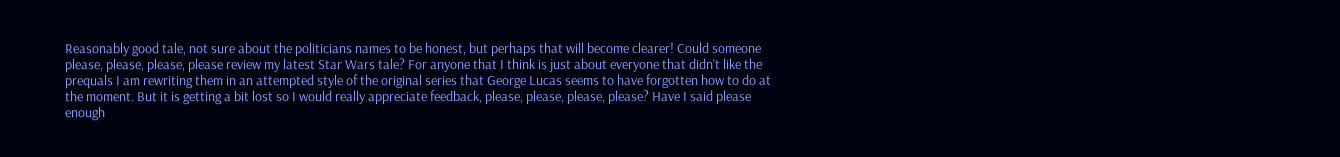Reasonably good tale, not sure about the politicians names to be honest, but perhaps that will become clearer! Could someone please, please, please, please review my latest Star Wars tale? For anyone that I think is just about everyone that didn't like the prequals I am rewriting them in an attempted style of the original series that George Lucas seems to have forgotten how to do at the moment. But it is getting a bit lost so I would really appreciate feedback, please, please, please, please? Have I said please enough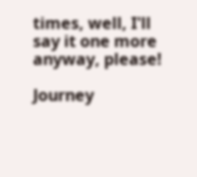times, well, I'll say it one more anyway, please!

Journey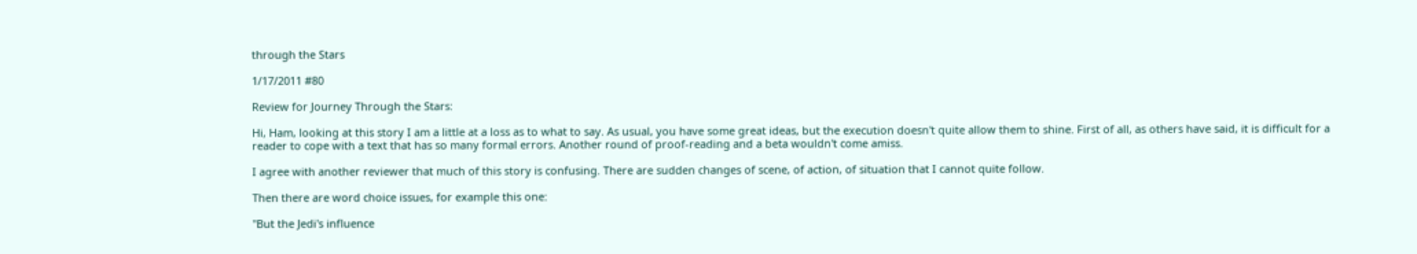through the Stars

1/17/2011 #80

Review for Journey Through the Stars:

Hi, Ham, looking at this story I am a little at a loss as to what to say. As usual, you have some great ideas, but the execution doesn't quite allow them to shine. First of all, as others have said, it is difficult for a reader to cope with a text that has so many formal errors. Another round of proof-reading and a beta wouldn't come amiss.

I agree with another reviewer that much of this story is confusing. There are sudden changes of scene, of action, of situation that I cannot quite follow.

Then there are word choice issues, for example this one:

"But the Jedi's influence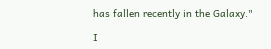has fallen recently in the Galaxy."

I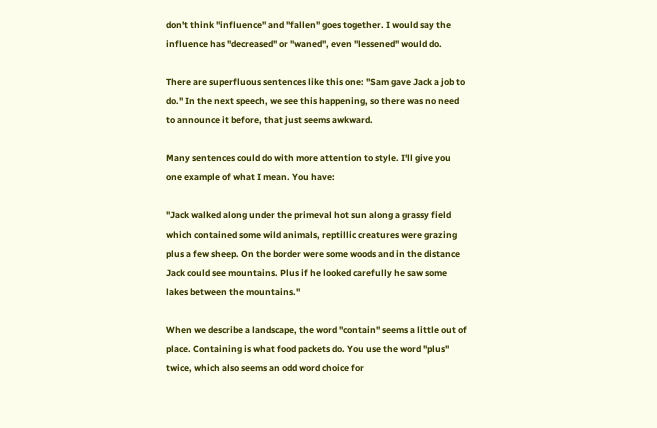don't think "influence" and "fallen" goes together. I would say the influence has "decreased" or "waned", even "lessened" would do.

There are superfluous sentences like this one: "Sam gave Jack a job to do." In the next speech, we see this happening, so there was no need to announce it before, that just seems awkward.

Many sentences could do with more attention to style. I'll give you one example of what I mean. You have:

"Jack walked along under the primeval hot sun along a grassy field which contained some wild animals, reptillic creatures were grazing plus a few sheep. On the border were some woods and in the distance Jack could see mountains. Plus if he looked carefully he saw some lakes between the mountains."

When we describe a landscape, the word "contain" seems a little out of place. Containing is what food packets do. You use the word "plus" twice, which also seems an odd word choice for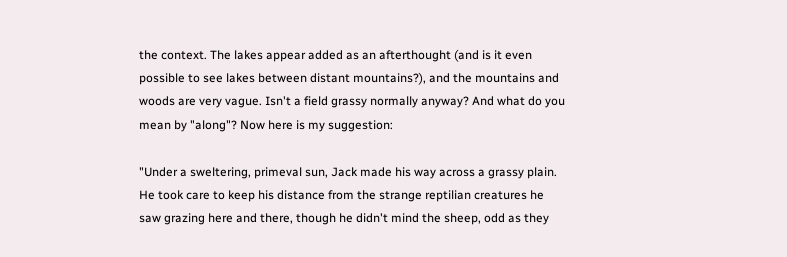the context. The lakes appear added as an afterthought (and is it even possible to see lakes between distant mountains?), and the mountains and woods are very vague. Isn't a field grassy normally anyway? And what do you mean by "along"? Now here is my suggestion:

"Under a sweltering, primeval sun, Jack made his way across a grassy plain. He took care to keep his distance from the strange reptilian creatures he saw grazing here and there, though he didn't mind the sheep, odd as they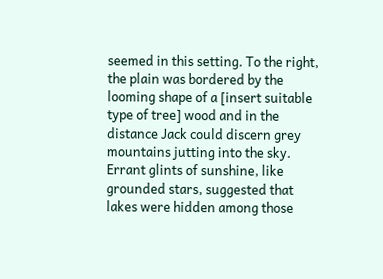seemed in this setting. To the right, the plain was bordered by the looming shape of a [insert suitable type of tree] wood and in the distance Jack could discern grey mountains jutting into the sky. Errant glints of sunshine, like grounded stars, suggested that lakes were hidden among those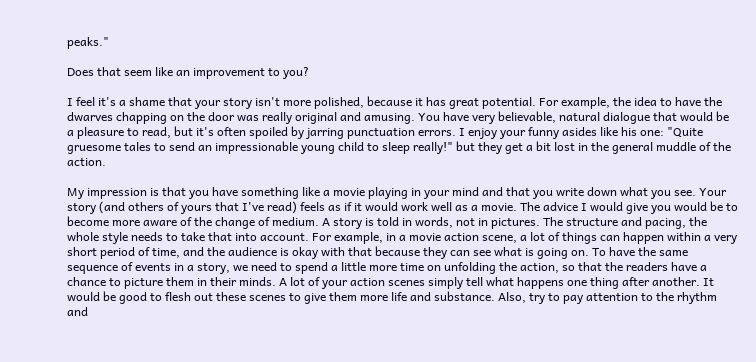peaks."

Does that seem like an improvement to you?

I feel it's a shame that your story isn't more polished, because it has great potential. For example, the idea to have the dwarves chapping on the door was really original and amusing. You have very believable, natural dialogue that would be a pleasure to read, but it's often spoiled by jarring punctuation errors. I enjoy your funny asides like his one: "Quite gruesome tales to send an impressionable young child to sleep really!" but they get a bit lost in the general muddle of the action.

My impression is that you have something like a movie playing in your mind and that you write down what you see. Your story (and others of yours that I've read) feels as if it would work well as a movie. The advice I would give you would be to become more aware of the change of medium. A story is told in words, not in pictures. The structure and pacing, the whole style needs to take that into account. For example, in a movie action scene, a lot of things can happen within a very short period of time, and the audience is okay with that because they can see what is going on. To have the same sequence of events in a story, we need to spend a little more time on unfolding the action, so that the readers have a chance to picture them in their minds. A lot of your action scenes simply tell what happens one thing after another. It would be good to flesh out these scenes to give them more life and substance. Also, try to pay attention to the rhythm and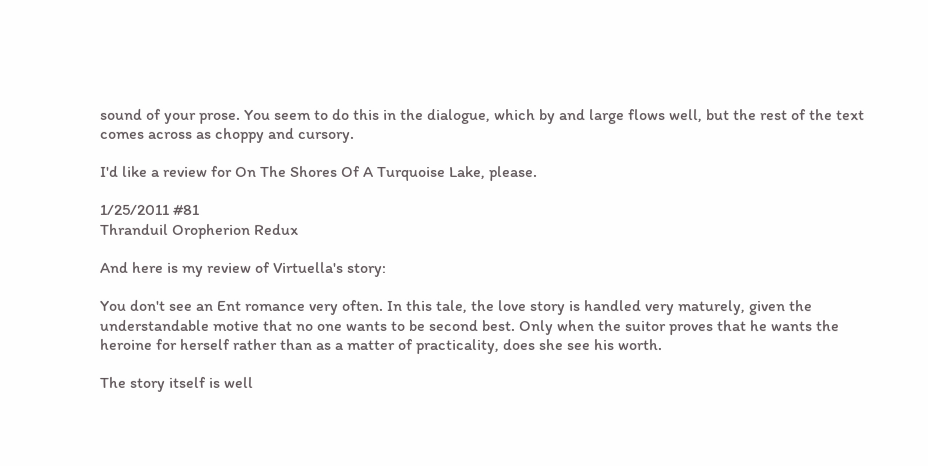sound of your prose. You seem to do this in the dialogue, which by and large flows well, but the rest of the text comes across as choppy and cursory.

I'd like a review for On The Shores Of A Turquoise Lake, please.

1/25/2011 #81
Thranduil Oropherion Redux

And here is my review of Virtuella's story:

You don't see an Ent romance very often. In this tale, the love story is handled very maturely, given the understandable motive that no one wants to be second best. Only when the suitor proves that he wants the heroine for herself rather than as a matter of practicality, does she see his worth.

The story itself is well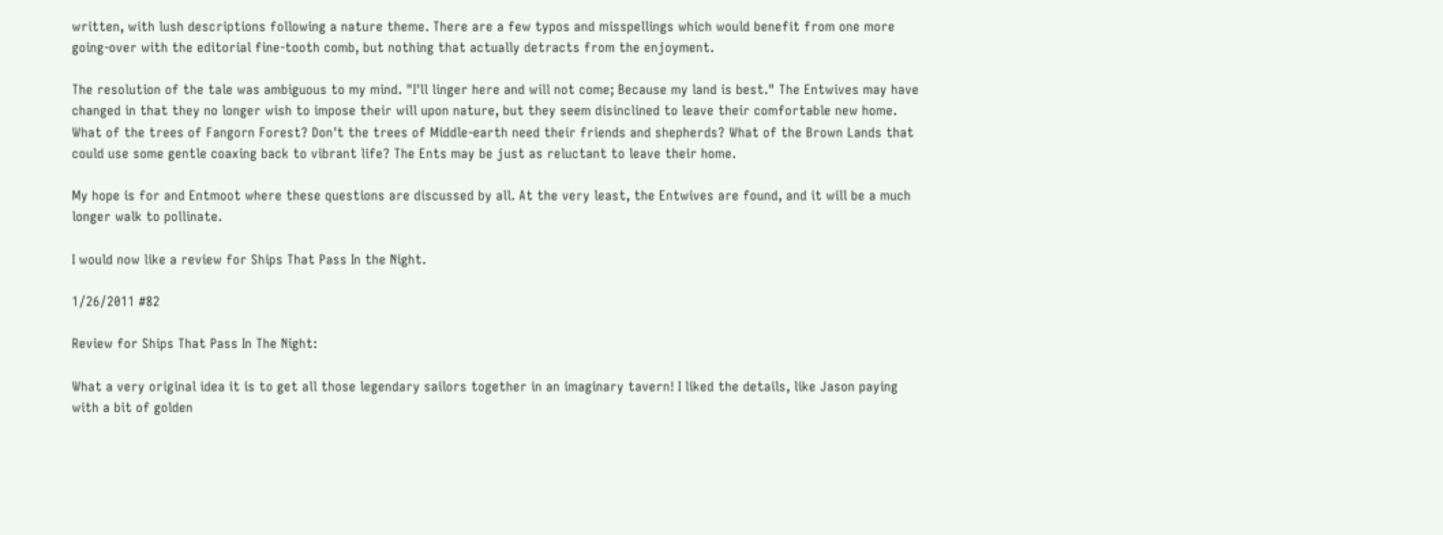written, with lush descriptions following a nature theme. There are a few typos and misspellings which would benefit from one more going-over with the editorial fine-tooth comb, but nothing that actually detracts from the enjoyment.

The resolution of the tale was ambiguous to my mind. "I'll linger here and will not come; Because my land is best." The Entwives may have changed in that they no longer wish to impose their will upon nature, but they seem disinclined to leave their comfortable new home. What of the trees of Fangorn Forest? Don't the trees of Middle-earth need their friends and shepherds? What of the Brown Lands that could use some gentle coaxing back to vibrant life? The Ents may be just as reluctant to leave their home.

My hope is for and Entmoot where these questions are discussed by all. At the very least, the Entwives are found, and it will be a much longer walk to pollinate.

I would now like a review for Ships That Pass In the Night.

1/26/2011 #82

Review for Ships That Pass In The Night:

What a very original idea it is to get all those legendary sailors together in an imaginary tavern! I liked the details, like Jason paying with a bit of golden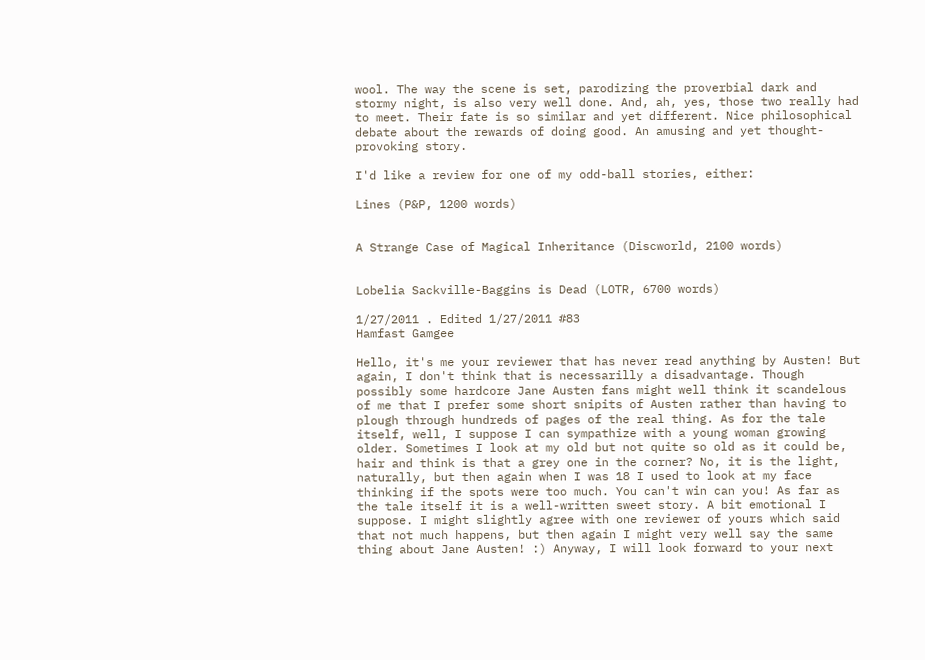wool. The way the scene is set, parodizing the proverbial dark and stormy night, is also very well done. And, ah, yes, those two really had to meet. Their fate is so similar and yet different. Nice philosophical debate about the rewards of doing good. An amusing and yet thought-provoking story.

I'd like a review for one of my odd-ball stories, either:

Lines (P&P, 1200 words)


A Strange Case of Magical Inheritance (Discworld, 2100 words)


Lobelia Sackville-Baggins is Dead (LOTR, 6700 words)

1/27/2011 . Edited 1/27/2011 #83
Hamfast Gamgee

Hello, it's me your reviewer that has never read anything by Austen! But again, I don't think that is necessarilly a disadvantage. Though possibly some hardcore Jane Austen fans might well think it scandelous of me that I prefer some short snipits of Austen rather than having to plough through hundreds of pages of the real thing. As for the tale itself, well, I suppose I can sympathize with a young woman growing older. Sometimes I look at my old but not quite so old as it could be, hair and think is that a grey one in the corner? No, it is the light, naturally, but then again when I was 18 I used to look at my face thinking if the spots were too much. You can't win can you! As far as the tale itself it is a well-written sweet story. A bit emotional I suppose. I might slightly agree with one reviewer of yours which said that not much happens, but then again I might very well say the same thing about Jane Austen! :) Anyway, I will look forward to your next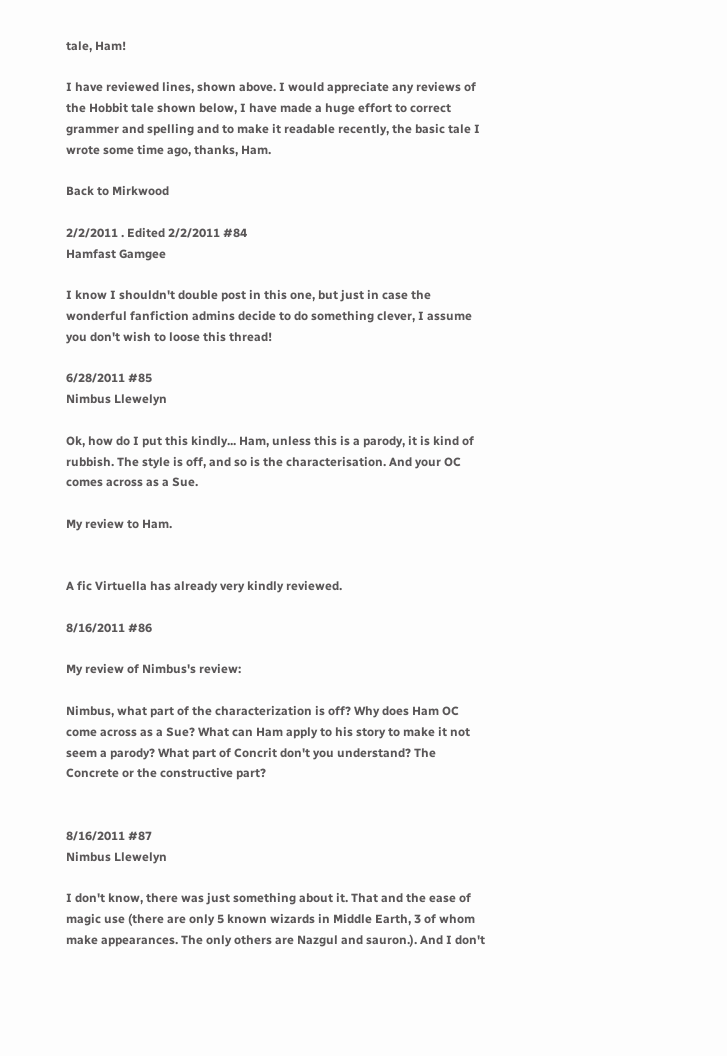tale, Ham!

I have reviewed lines, shown above. I would appreciate any reviews of the Hobbit tale shown below, I have made a huge effort to correct grammer and spelling and to make it readable recently, the basic tale I wrote some time ago, thanks, Ham.

Back to Mirkwood

2/2/2011 . Edited 2/2/2011 #84
Hamfast Gamgee

I know I shouldn't double post in this one, but just in case the wonderful fanfiction admins decide to do something clever, I assume you don't wish to loose this thread!

6/28/2011 #85
Nimbus Llewelyn

Ok, how do I put this kindly... Ham, unless this is a parody, it is kind of rubbish. The style is off, and so is the characterisation. And your OC comes across as a Sue.

My review to Ham.


A fic Virtuella has already very kindly reviewed.

8/16/2011 #86

My review of Nimbus's review:

Nimbus, what part of the characterization is off? Why does Ham OC come across as a Sue? What can Ham apply to his story to make it not seem a parody? What part of Concrit don't you understand? The Concrete or the constructive part?


8/16/2011 #87
Nimbus Llewelyn

I don't know, there was just something about it. That and the ease of magic use (there are only 5 known wizards in Middle Earth, 3 of whom make appearances. The only others are Nazgul and sauron.). And I don't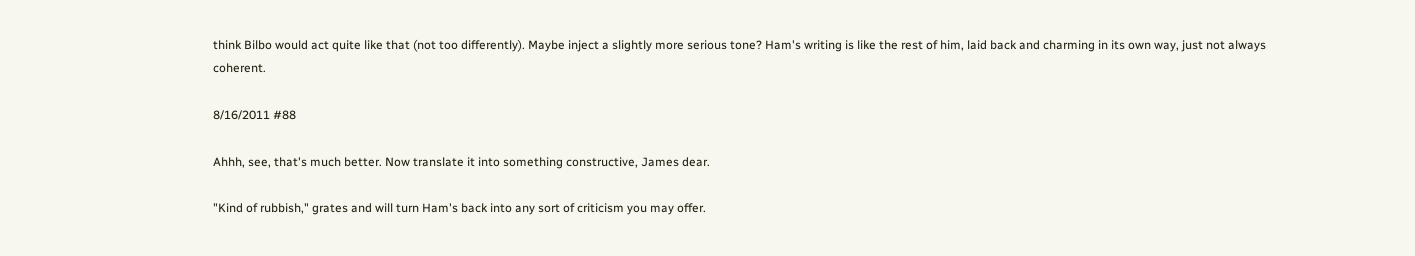think Bilbo would act quite like that (not too differently). Maybe inject a slightly more serious tone? Ham's writing is like the rest of him, laid back and charming in its own way, just not always coherent.

8/16/2011 #88

Ahhh, see, that's much better. Now translate it into something constructive, James dear.

"Kind of rubbish," grates and will turn Ham's back into any sort of criticism you may offer.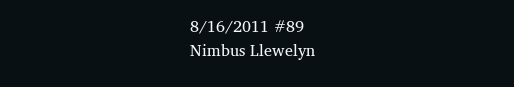8/16/2011 #89
Nimbus Llewelyn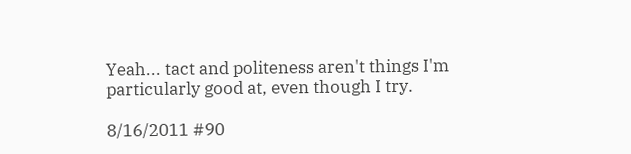Yeah... tact and politeness aren't things I'm particularly good at, even though I try.

8/16/2011 #90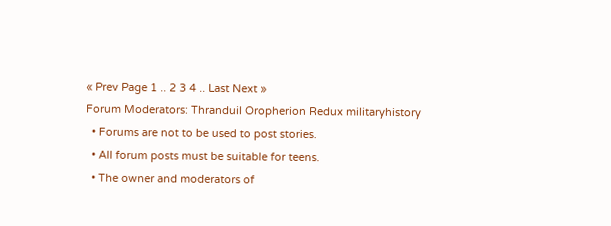« Prev Page 1 .. 2 3 4 .. Last Next »
Forum Moderators: Thranduil Oropherion Redux militaryhistory
  • Forums are not to be used to post stories.
  • All forum posts must be suitable for teens.
  • The owner and moderators of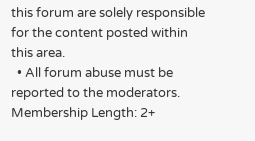this forum are solely responsible for the content posted within this area.
  • All forum abuse must be reported to the moderators.
Membership Length: 2+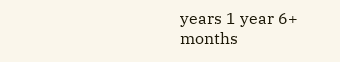years 1 year 6+ months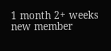1 month 2+ weeks new member